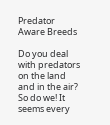Predator Aware Breeds

Do you deal with predators on the land and in the air? So do we! It seems every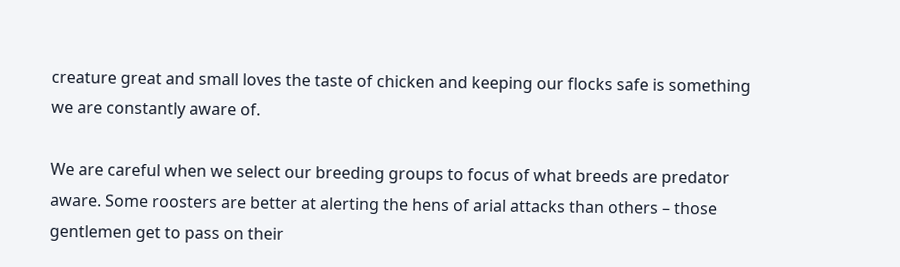creature great and small loves the taste of chicken and keeping our flocks safe is something we are constantly aware of.

We are careful when we select our breeding groups to focus of what breeds are predator aware. Some roosters are better at alerting the hens of arial attacks than others – those gentlemen get to pass on their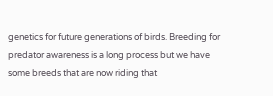genetics for future generations of birds. Breeding for predator awareness is a long process but we have some breeds that are now riding that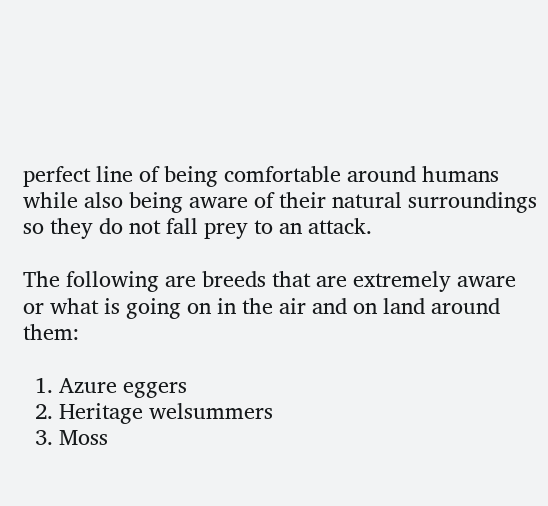perfect line of being comfortable around humans while also being aware of their natural surroundings so they do not fall prey to an attack.

The following are breeds that are extremely aware or what is going on in the air and on land around them:

  1. Azure eggers
  2. Heritage welsummers
  3. Moss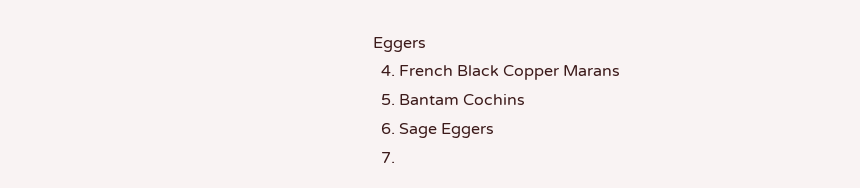Eggers
  4. French Black Copper Marans
  5. Bantam Cochins
  6. Sage Eggers
  7.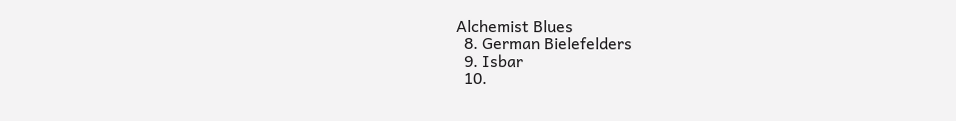Alchemist Blues
  8. German Bielefelders
  9. Isbar
  10.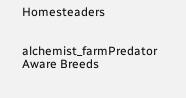Homesteaders


alchemist_farmPredator Aware Breeds